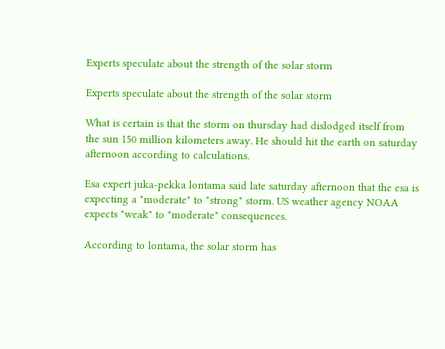Experts speculate about the strength of the solar storm

Experts speculate about the strength of the solar storm

What is certain is that the storm on thursday had dislodged itself from the sun 150 million kilometers away. He should hit the earth on saturday afternoon according to calculations.

Esa expert juka-pekka lontama said late saturday afternoon that the esa is expecting a "moderate" to "strong" storm. US weather agency NOAA expects "weak" to "moderate" consequences.

According to lontama, the solar storm has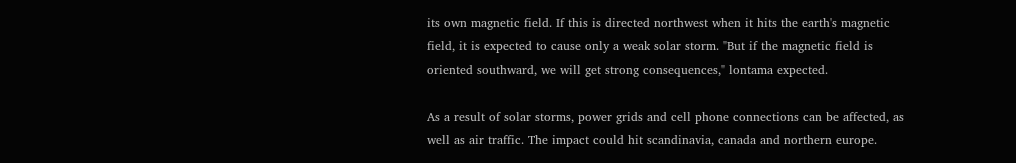its own magnetic field. If this is directed northwest when it hits the earth's magnetic field, it is expected to cause only a weak solar storm. "But if the magnetic field is oriented southward, we will get strong consequences," lontama expected.

As a result of solar storms, power grids and cell phone connections can be affected, as well as air traffic. The impact could hit scandinavia, canada and northern europe.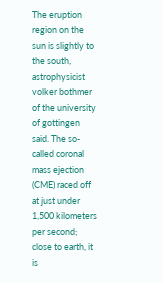The eruption region on the sun is slightly to the south, astrophysicist volker bothmer of the university of gottingen said. The so-called coronal mass ejection (CME) raced off at just under 1,500 kilometers per second; close to earth, it is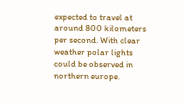expected to travel at around 800 kilometers per second. With clear weather polar lights could be observed in northern europe.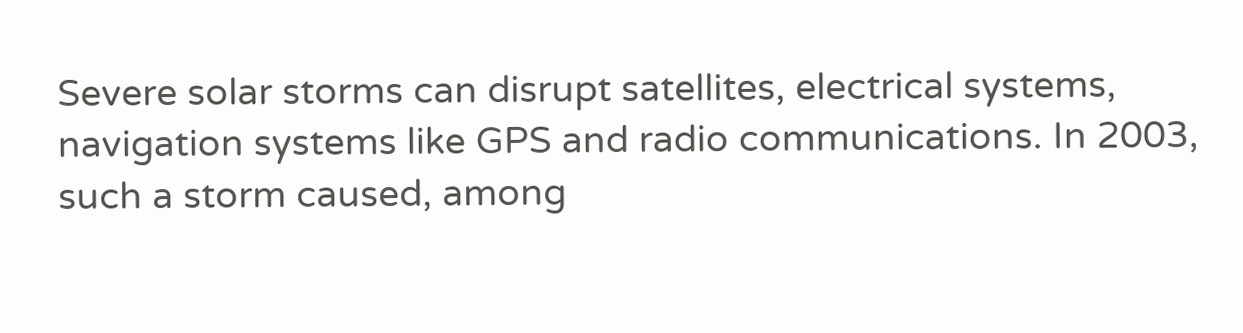Severe solar storms can disrupt satellites, electrical systems, navigation systems like GPS and radio communications. In 2003, such a storm caused, among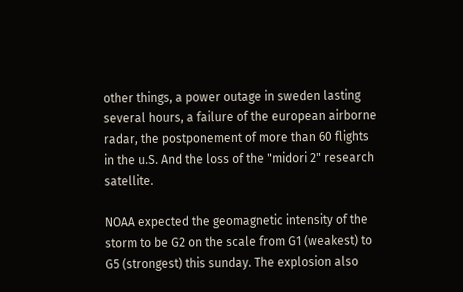other things, a power outage in sweden lasting several hours, a failure of the european airborne radar, the postponement of more than 60 flights in the u.S. And the loss of the "midori 2" research satellite.

NOAA expected the geomagnetic intensity of the storm to be G2 on the scale from G1 (weakest) to G5 (strongest) this sunday. The explosion also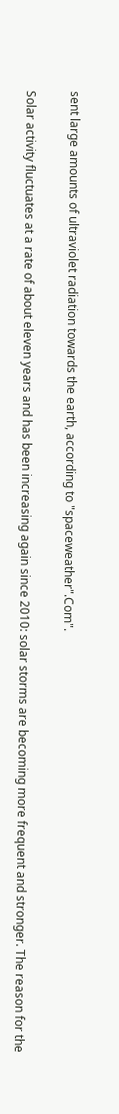sent large amounts of ultraviolet radiation towards the earth, according to "spaceweather".Com".

Solar activity fluctuates at a rate of about eleven years and has been increasing again since 2010: solar storms are becoming more frequent and stronger. The reason for the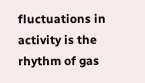fluctuations in activity is the rhythm of gas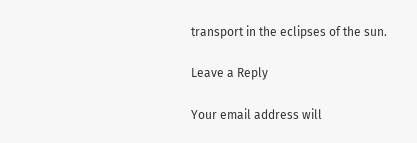transport in the eclipses of the sun.

Leave a Reply

Your email address will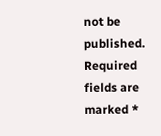not be published. Required fields are marked *